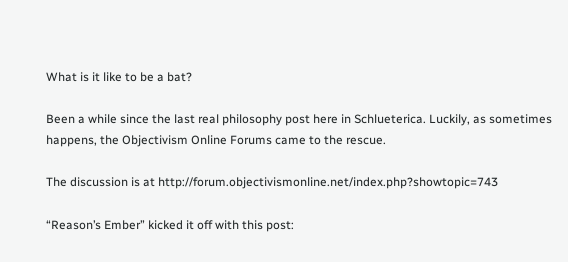What is it like to be a bat?

Been a while since the last real philosophy post here in Schlueterica. Luckily, as sometimes happens, the Objectivism Online Forums came to the rescue.

The discussion is at http://forum.objectivismonline.net/index.php?showtopic=743

“Reason’s Ember” kicked it off with this post: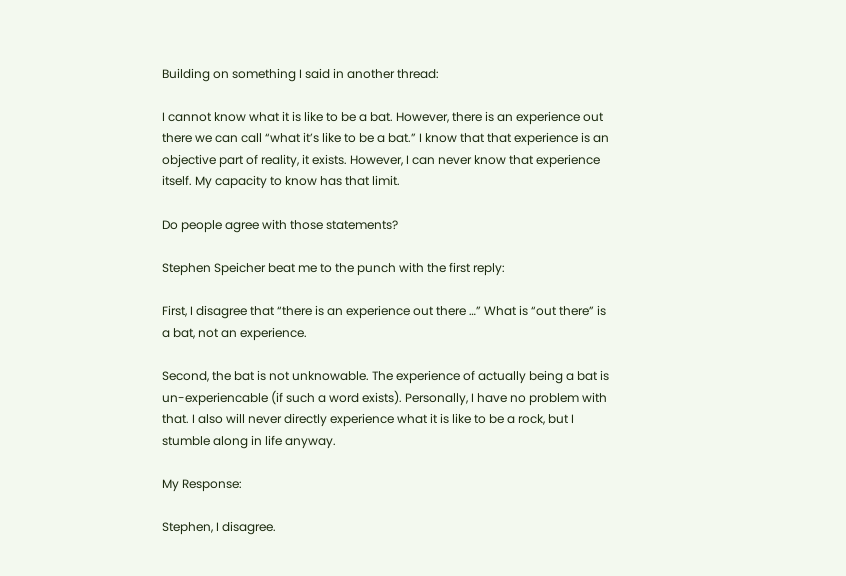Building on something I said in another thread:

I cannot know what it is like to be a bat. However, there is an experience out there we can call “what it’s like to be a bat.” I know that that experience is an objective part of reality, it exists. However, I can never know that experience itself. My capacity to know has that limit.

Do people agree with those statements?

Stephen Speicher beat me to the punch with the first reply:

First, I disagree that “there is an experience out there …” What is “out there” is a bat, not an experience.

Second, the bat is not unknowable. The experience of actually being a bat is un-experiencable (if such a word exists). Personally, I have no problem with that. I also will never directly experience what it is like to be a rock, but I stumble along in life anyway.

My Response:

Stephen, I disagree.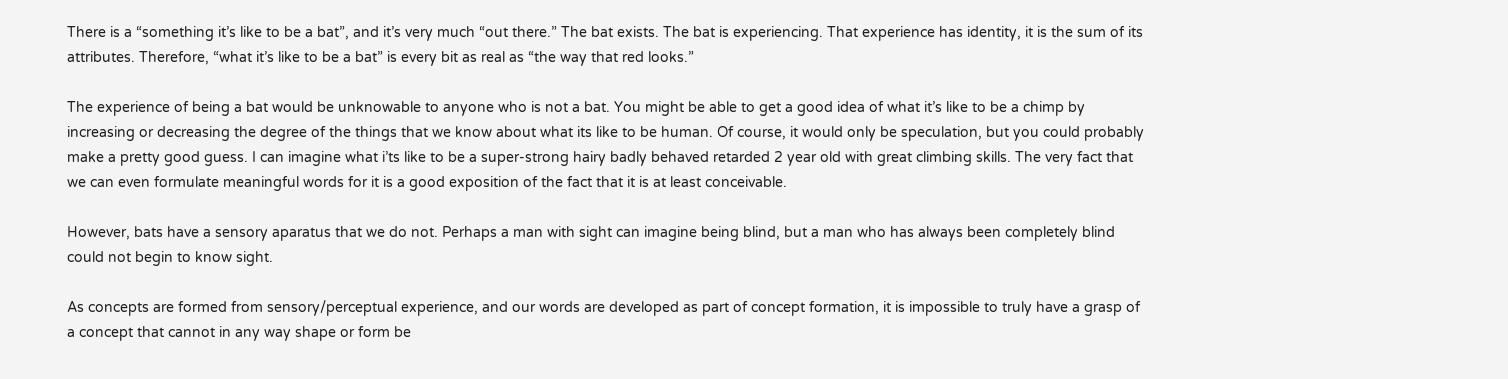There is a “something it’s like to be a bat”, and it’s very much “out there.” The bat exists. The bat is experiencing. That experience has identity, it is the sum of its attributes. Therefore, “what it’s like to be a bat” is every bit as real as “the way that red looks.”

The experience of being a bat would be unknowable to anyone who is not a bat. You might be able to get a good idea of what it’s like to be a chimp by increasing or decreasing the degree of the things that we know about what its like to be human. Of course, it would only be speculation, but you could probably make a pretty good guess. I can imagine what i’ts like to be a super-strong hairy badly behaved retarded 2 year old with great climbing skills. The very fact that we can even formulate meaningful words for it is a good exposition of the fact that it is at least conceivable.

However, bats have a sensory aparatus that we do not. Perhaps a man with sight can imagine being blind, but a man who has always been completely blind could not begin to know sight.

As concepts are formed from sensory/perceptual experience, and our words are developed as part of concept formation, it is impossible to truly have a grasp of a concept that cannot in any way shape or form be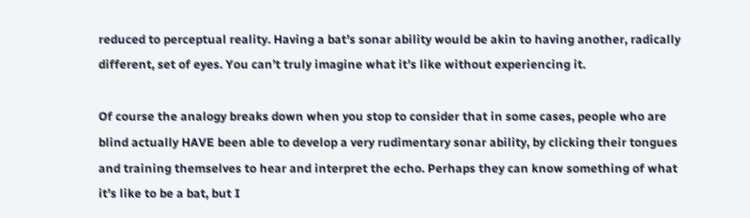reduced to perceptual reality. Having a bat’s sonar ability would be akin to having another, radically different, set of eyes. You can’t truly imagine what it’s like without experiencing it.

Of course the analogy breaks down when you stop to consider that in some cases, people who are blind actually HAVE been able to develop a very rudimentary sonar ability, by clicking their tongues and training themselves to hear and interpret the echo. Perhaps they can know something of what it’s like to be a bat, but I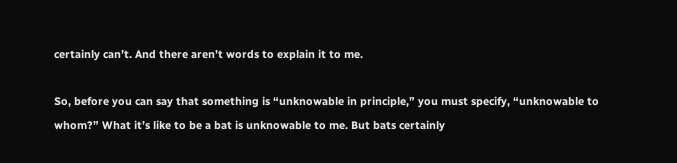certainly can’t. And there aren’t words to explain it to me.

So, before you can say that something is “unknowable in principle,” you must specify, “unknowable to whom?” What it’s like to be a bat is unknowable to me. But bats certainly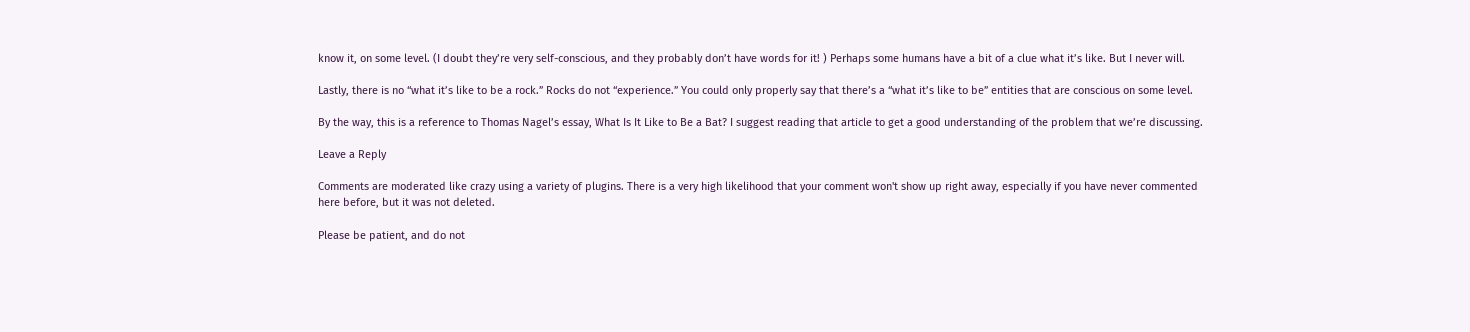know it, on some level. (I doubt they’re very self-conscious, and they probably don’t have words for it! ) Perhaps some humans have a bit of a clue what it’s like. But I never will.

Lastly, there is no “what it’s like to be a rock.” Rocks do not “experience.” You could only properly say that there’s a “what it’s like to be” entities that are conscious on some level.

By the way, this is a reference to Thomas Nagel’s essay, What Is It Like to Be a Bat? I suggest reading that article to get a good understanding of the problem that we’re discussing.

Leave a Reply

Comments are moderated like crazy using a variety of plugins. There is a very high likelihood that your comment won't show up right away, especially if you have never commented here before, but it was not deleted.

Please be patient, and do not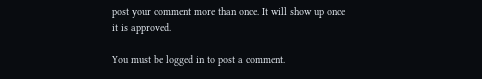post your comment more than once. It will show up once it is approved.

You must be logged in to post a comment.